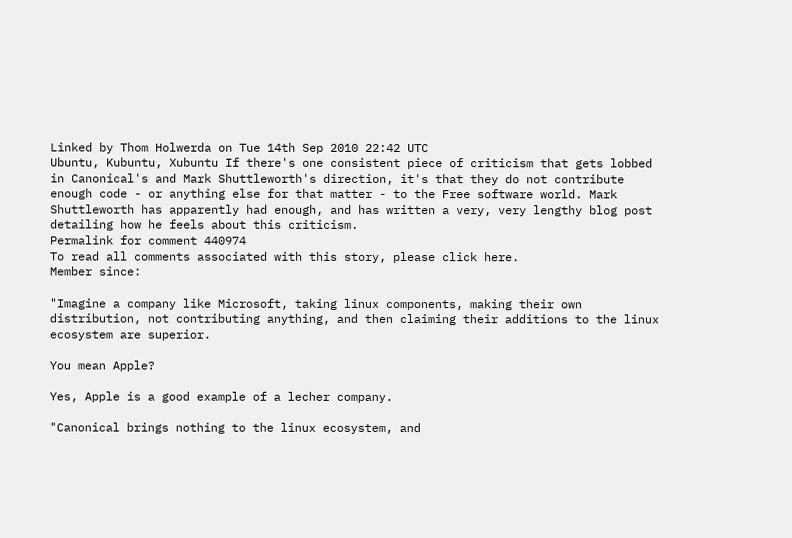Linked by Thom Holwerda on Tue 14th Sep 2010 22:42 UTC
Ubuntu, Kubuntu, Xubuntu If there's one consistent piece of criticism that gets lobbed in Canonical's and Mark Shuttleworth's direction, it's that they do not contribute enough code - or anything else for that matter - to the Free software world. Mark Shuttleworth has apparently had enough, and has written a very, very lengthy blog post detailing how he feels about this criticism.
Permalink for comment 440974
To read all comments associated with this story, please click here.
Member since:

"Imagine a company like Microsoft, taking linux components, making their own distribution, not contributing anything, and then claiming their additions to the linux ecosystem are superior.

You mean Apple?

Yes, Apple is a good example of a lecher company.

"Canonical brings nothing to the linux ecosystem, and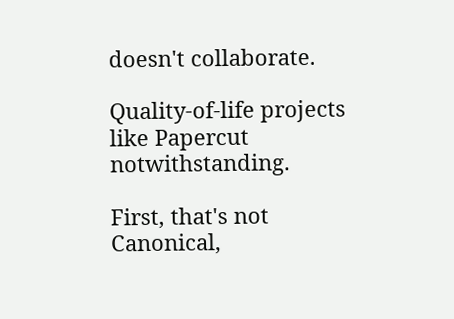doesn't collaborate.

Quality-of-life projects like Papercut notwithstanding.

First, that's not Canonical,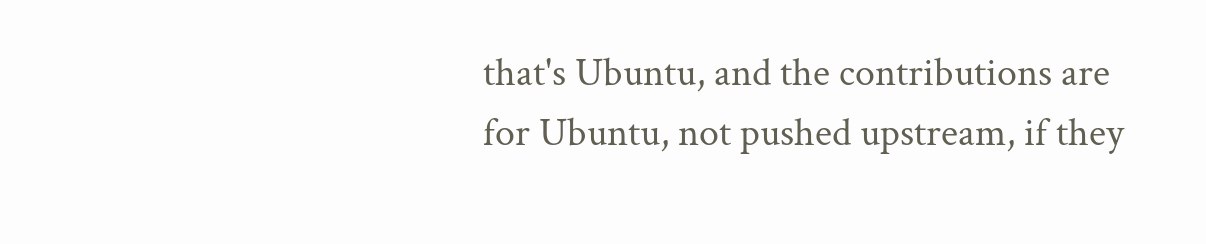that's Ubuntu, and the contributions are for Ubuntu, not pushed upstream, if they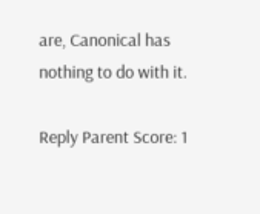are, Canonical has nothing to do with it.

Reply Parent Score: 1